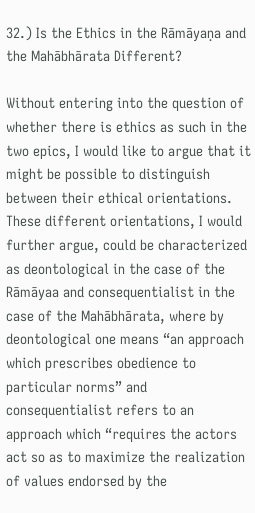32.) Is the Ethics in the Rāmāyaṇa and the Mahābhārata Different?

Without entering into the question of whether there is ethics as such in the two epics, I would like to argue that it might be possible to distinguish between their ethical orientations. These different orientations, I would further argue, could be characterized as deontological in the case of the Rāmāyaa and consequentialist in the case of the Mahābhārata, where by deontological one means “an approach which prescribes obedience to particular norms” and consequentialist refers to an approach which “requires the actors act so as to maximize the realization of values endorsed by the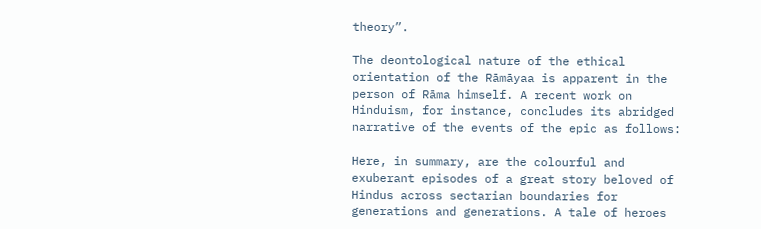theory”.

The deontological nature of the ethical orientation of the Rāmāyaa is apparent in the person of Rāma himself. A recent work on Hinduism, for instance, concludes its abridged narrative of the events of the epic as follows:

Here, in summary, are the colourful and exuberant episodes of a great story beloved of Hindus across sectarian boundaries for generations and generations. A tale of heroes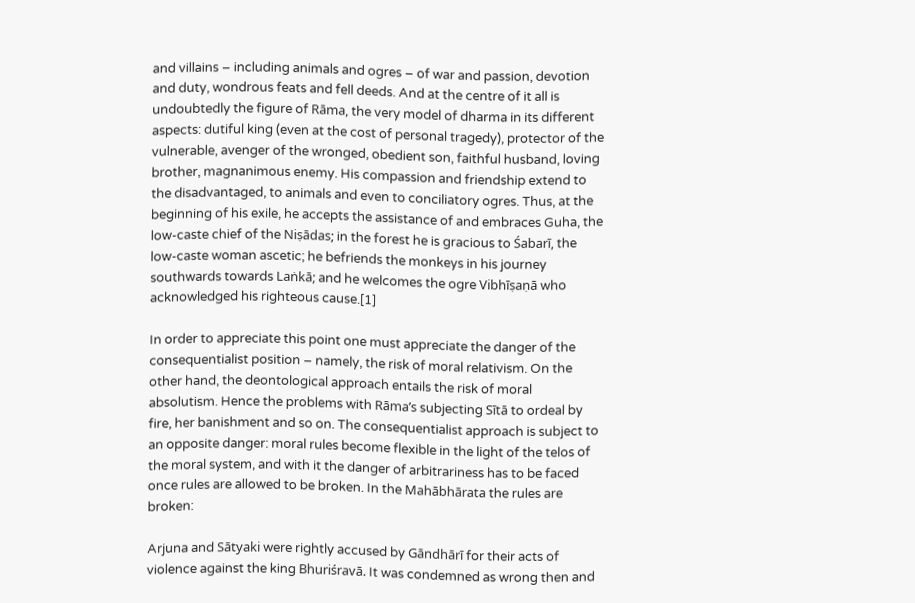and villains – including animals and ogres – of war and passion, devotion and duty, wondrous feats and fell deeds. And at the centre of it all is undoubtedly the figure of Rāma, the very model of dharma in its different aspects: dutiful king (even at the cost of personal tragedy), protector of the vulnerable, avenger of the wronged, obedient son, faithful husband, loving brother, magnanimous enemy. His compassion and friendship extend to the disadvantaged, to animals and even to conciliatory ogres. Thus, at the beginning of his exile, he accepts the assistance of and embraces Guha, the low-caste chief of the Niṣādas; in the forest he is gracious to Śabarī, the low-caste woman ascetic; he befriends the monkeys in his journey southwards towards Laṅkā; and he welcomes the ogre Vibhīṣaṇā who acknowledged his righteous cause.[1]

In order to appreciate this point one must appreciate the danger of the consequentialist position – namely, the risk of moral relativism. On the other hand, the deontological approach entails the risk of moral absolutism. Hence the problems with Rāma’s subjecting Sītā to ordeal by fire, her banishment and so on. The consequentialist approach is subject to an opposite danger: moral rules become flexible in the light of the telos of the moral system, and with it the danger of arbitrariness has to be faced once rules are allowed to be broken. In the Mahābhārata the rules are broken:

Arjuna and Sātyaki were rightly accused by Gāndhārī for their acts of violence against the king Bhuriśravā. It was condemned as wrong then and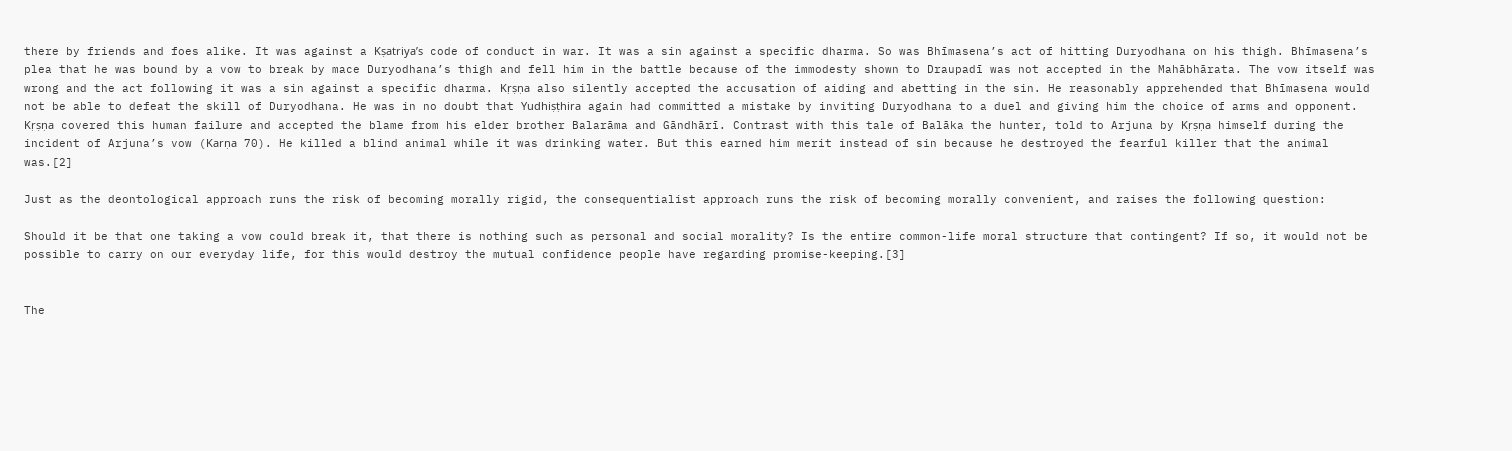there by friends and foes alike. It was against a Kṣatriya’s code of conduct in war. It was a sin against a specific dharma. So was Bhīmasena’s act of hitting Duryodhana on his thigh. Bhīmasena’s plea that he was bound by a vow to break by mace Duryodhana’s thigh and fell him in the battle because of the immodesty shown to Draupadī was not accepted in the Mahābhārata. The vow itself was wrong and the act following it was a sin against a specific dharma. Kṛṣṇa also silently accepted the accusation of aiding and abetting in the sin. He reasonably apprehended that Bhīmasena would not be able to defeat the skill of Duryodhana. He was in no doubt that Yudhiṣṭhira again had committed a mistake by inviting Duryodhana to a duel and giving him the choice of arms and opponent. Kṛṣṇa covered this human failure and accepted the blame from his elder brother Balarāma and Gāndhārī. Contrast with this tale of Balāka the hunter, told to Arjuna by Kṛṣṇa himself during the incident of Arjuna’s vow (Karṇa 70). He killed a blind animal while it was drinking water. But this earned him merit instead of sin because he destroyed the fearful killer that the animal was.[2]

Just as the deontological approach runs the risk of becoming morally rigid, the consequentialist approach runs the risk of becoming morally convenient, and raises the following question:

Should it be that one taking a vow could break it, that there is nothing such as personal and social morality? Is the entire common-life moral structure that contingent? If so, it would not be possible to carry on our everyday life, for this would destroy the mutual confidence people have regarding promise-keeping.[3]


The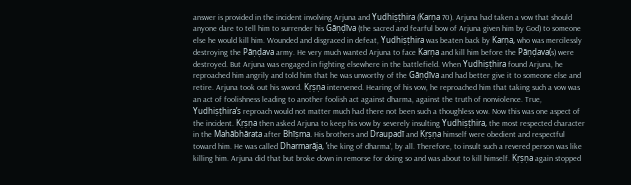answer is provided in the incident involving Arjuna and Yudhiṣṭhira (Karṇa 70). Arjuna had taken a vow that should anyone dare to tell him to surrender his Gāṇḍīva (the sacred and fearful bow of Arjuna given him by God) to someone else he would kill him. Wounded and disgraced in defeat, Yudhiṣṭhira was beaten back by Karṇa, who was mercilessly destroying the Pāṇḍava army. He very much wanted Arjuna to face Karṇa and kill him before the Pāṇḍava(s) were destroyed. But Arjuna was engaged in fighting elsewhere in the battlefield. When Yudhiṣṭhira found Arjuna, he reproached him angrily and told him that he was unworthy of the Gāṇḍīva and had better give it to someone else and retire. Arjuna took out his sword. Kṛṣṇa intervened. Hearing of his vow, he reproached him that taking such a vow was an act of foolishness leading to another foolish act against dharma, against the truth of nonviolence. True, Yudhiṣṭhira’s reproach would not matter much had there not been such a thoughless vow. Now this was one aspect of the incident. Kṛṣṇa then asked Arjuna to keep his vow by severely insulting Yudhiṣṭhira, the most respected character in the Mahābhārata after Bhīṣma. His brothers and Draupadī and Kṛṣṇa himself were obedient and respectful toward him. He was called Dharmarāja, ‘the king of dharma’, by all. Therefore, to insult such a revered person was like killing him. Arjuna did that but broke down in remorse for doing so and was about to kill himself. Kṛṣṇa again stopped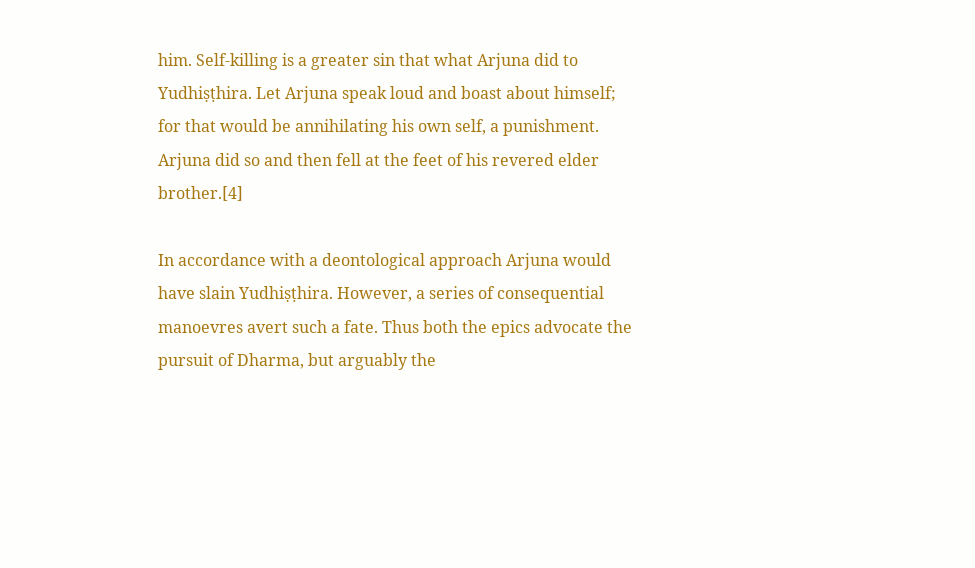him. Self-killing is a greater sin that what Arjuna did to Yudhiṣṭhira. Let Arjuna speak loud and boast about himself; for that would be annihilating his own self, a punishment. Arjuna did so and then fell at the feet of his revered elder brother.[4]

In accordance with a deontological approach Arjuna would have slain Yudhiṣṭhira. However, a series of consequential manoevres avert such a fate. Thus both the epics advocate the pursuit of Dharma, but arguably the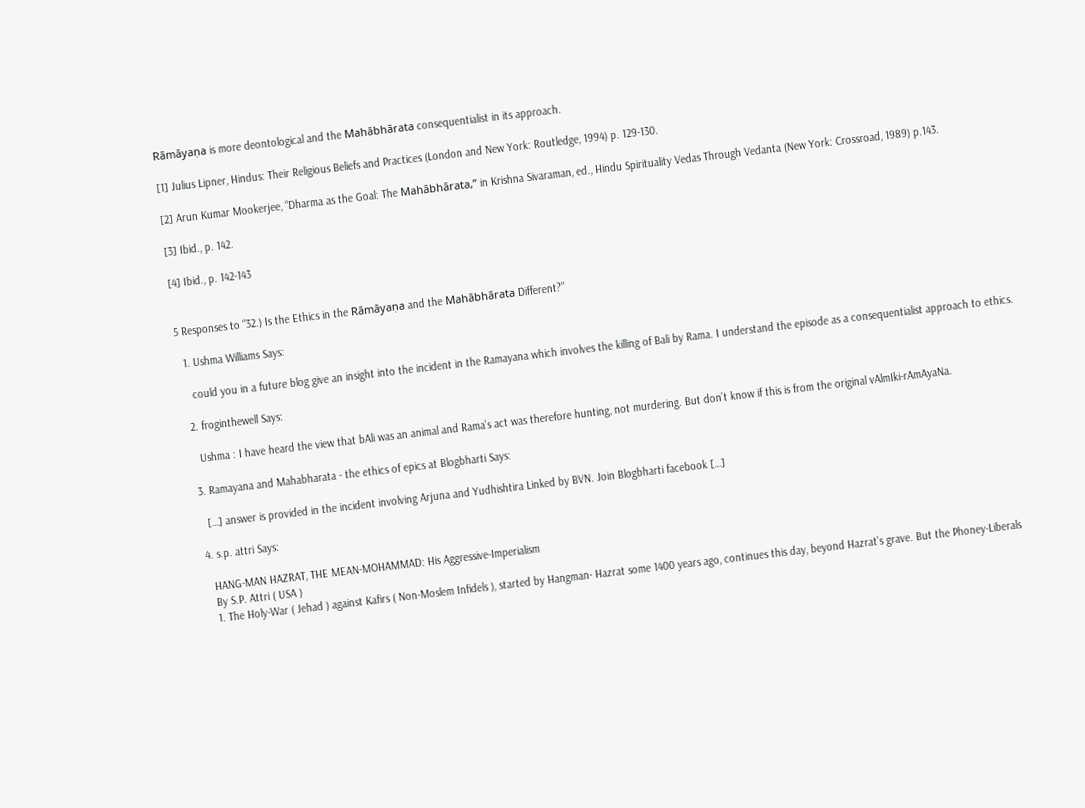Rāmāyaṇa is more deontological and the Mahābhārata consequentialist in its approach.

[1] Julius Lipner, Hindus: Their Religious Beliefs and Practices (London and New York: Routledge, 1994) p. 129-130.

[2] Arun Kumar Mookerjee, “Dharma as the Goal: The Mahābhārata,” in Krishna Sivaraman, ed., Hindu Spirituality Vedas Through Vedanta (New York: Crossroad, 1989) p.143.

[3] Ibid., p. 142.

[4] Ibid., p. 142-143


5 Responses to “32.) Is the Ethics in the Rāmāyaṇa and the Mahābhārata Different?”

  1. Ushma Williams Says:

    could you in a future blog give an insight into the incident in the Ramayana which involves the killing of Bali by Rama. I understand the episode as a consequentialist approach to ethics.

  2. froginthewell Says:

    Ushma : I have heard the view that bAli was an animal and Rama’s act was therefore hunting, not murdering. But don’t know if this is from the original vAlmIki-rAmAyaNa.

  3. Ramayana and Mahabharata - the ethics of epics at Blogbharti Says:

    […] answer is provided in the incident involving Arjuna and Yudhishtira Linked by BVN. Join Blogbharti facebook […]

  4. s.p. attri Says:

    HANG-MAN HAZRAT, THE MEAN-MOHAMMAD: His Aggressive-Imperialism
    By S.P. Attri ( USA )
    1. The Holy-War ( Jehad ) against Kafirs ( Non-Moslem Infidels ), started by Hangman- Hazrat some 1400 years ago, continues this day, beyond Hazrat’s grave. But the Phoney-Liberals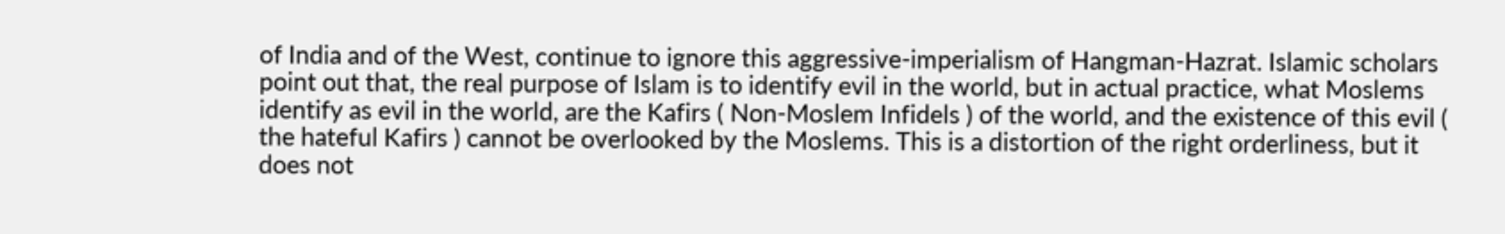of India and of the West, continue to ignore this aggressive-imperialism of Hangman-Hazrat. Islamic scholars point out that, the real purpose of Islam is to identify evil in the world, but in actual practice, what Moslems identify as evil in the world, are the Kafirs ( Non-Moslem Infidels ) of the world, and the existence of this evil ( the hateful Kafirs ) cannot be overlooked by the Moslems. This is a distortion of the right orderliness, but it does not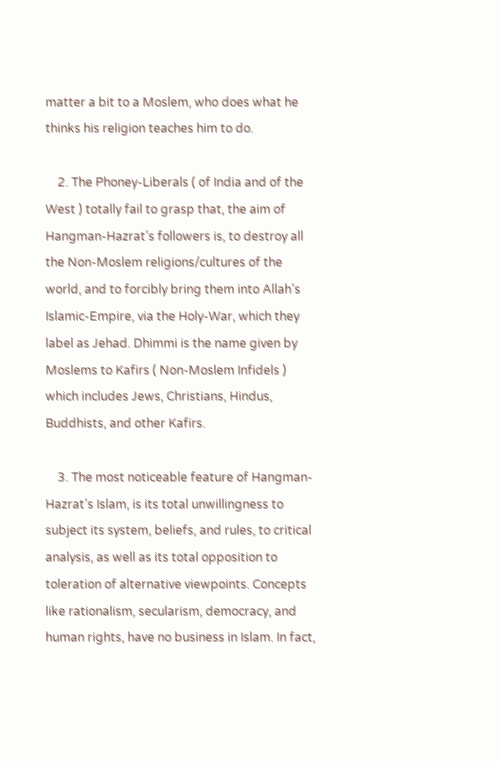matter a bit to a Moslem, who does what he thinks his religion teaches him to do.

    2. The Phoney-Liberals ( of India and of the West ) totally fail to grasp that, the aim of Hangman-Hazrat’s followers is, to destroy all the Non-Moslem religions/cultures of the world, and to forcibly bring them into Allah’s Islamic-Empire, via the Holy-War, which they label as Jehad. Dhimmi is the name given by Moslems to Kafirs ( Non-Moslem Infidels ) which includes Jews, Christians, Hindus, Buddhists, and other Kafirs.

    3. The most noticeable feature of Hangman-Hazrat’s Islam, is its total unwillingness to subject its system, beliefs, and rules, to critical analysis, as well as its total opposition to toleration of alternative viewpoints. Concepts like rationalism, secularism, democracy, and human rights, have no business in Islam. In fact,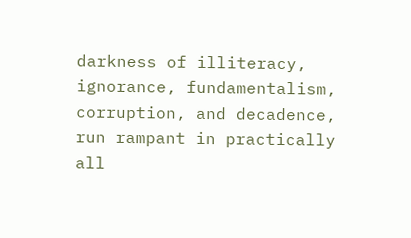darkness of illiteracy, ignorance, fundamentalism, corruption, and decadence, run rampant in practically all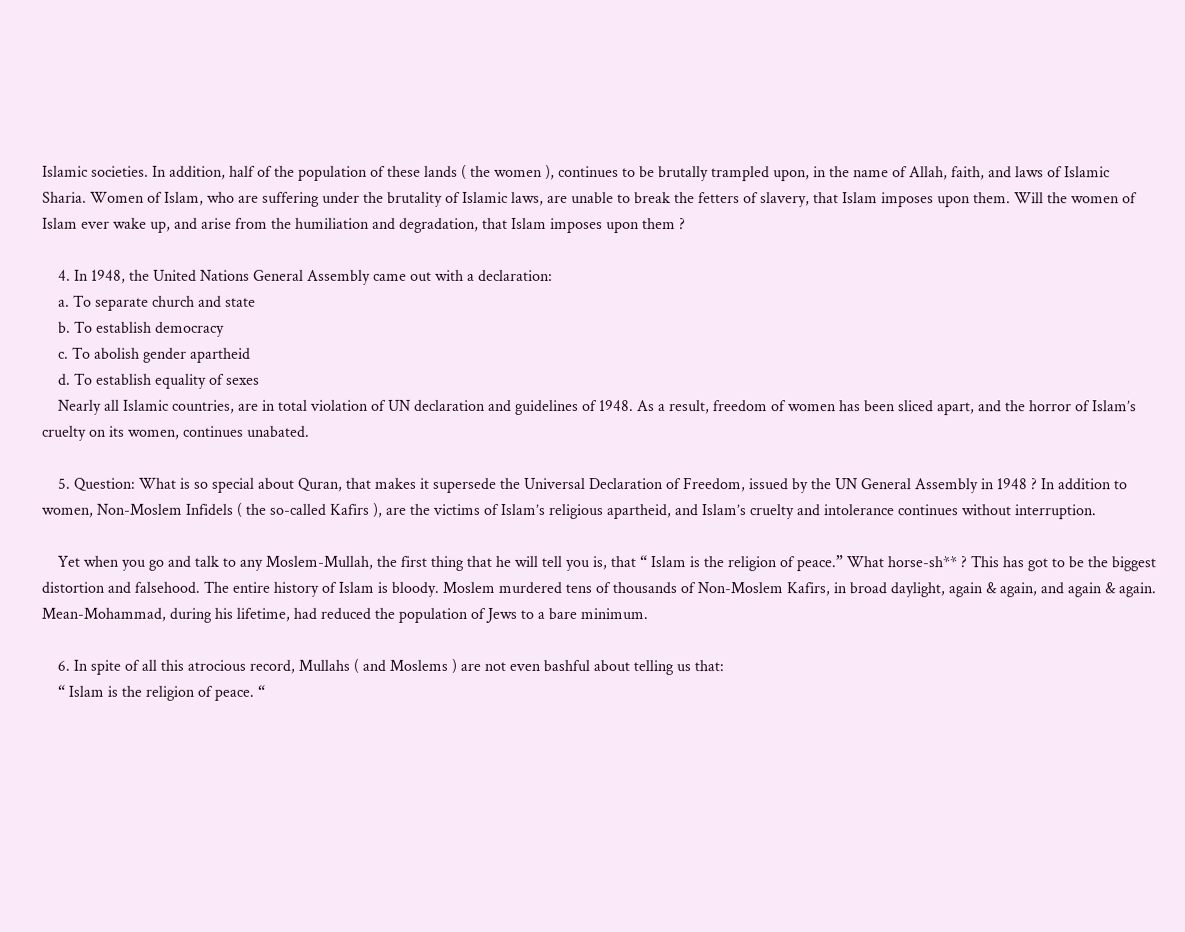Islamic societies. In addition, half of the population of these lands ( the women ), continues to be brutally trampled upon, in the name of Allah, faith, and laws of Islamic Sharia. Women of Islam, who are suffering under the brutality of Islamic laws, are unable to break the fetters of slavery, that Islam imposes upon them. Will the women of Islam ever wake up, and arise from the humiliation and degradation, that Islam imposes upon them ?

    4. In 1948, the United Nations General Assembly came out with a declaration:
    a. To separate church and state
    b. To establish democracy
    c. To abolish gender apartheid
    d. To establish equality of sexes
    Nearly all Islamic countries, are in total violation of UN declaration and guidelines of 1948. As a result, freedom of women has been sliced apart, and the horror of Islam’s cruelty on its women, continues unabated.

    5. Question: What is so special about Quran, that makes it supersede the Universal Declaration of Freedom, issued by the UN General Assembly in 1948 ? In addition to women, Non-Moslem Infidels ( the so-called Kafirs ), are the victims of Islam’s religious apartheid, and Islam’s cruelty and intolerance continues without interruption.

    Yet when you go and talk to any Moslem-Mullah, the first thing that he will tell you is, that “ Islam is the religion of peace.” What horse-sh** ? This has got to be the biggest distortion and falsehood. The entire history of Islam is bloody. Moslem murdered tens of thousands of Non-Moslem Kafirs, in broad daylight, again & again, and again & again. Mean-Mohammad, during his lifetime, had reduced the population of Jews to a bare minimum.

    6. In spite of all this atrocious record, Mullahs ( and Moslems ) are not even bashful about telling us that:
    “ Islam is the religion of peace. “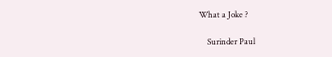What a Joke ?

    Surinder Paul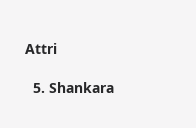Attri

  5. Shankara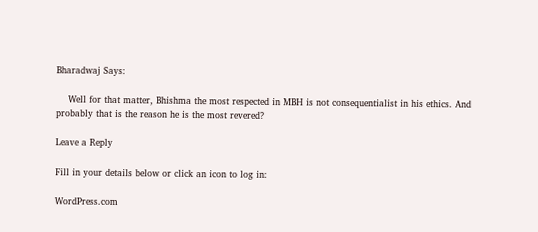Bharadwaj Says:

    Well for that matter, Bhishma the most respected in MBH is not consequentialist in his ethics. And probably that is the reason he is the most revered?

Leave a Reply

Fill in your details below or click an icon to log in:

WordPress.com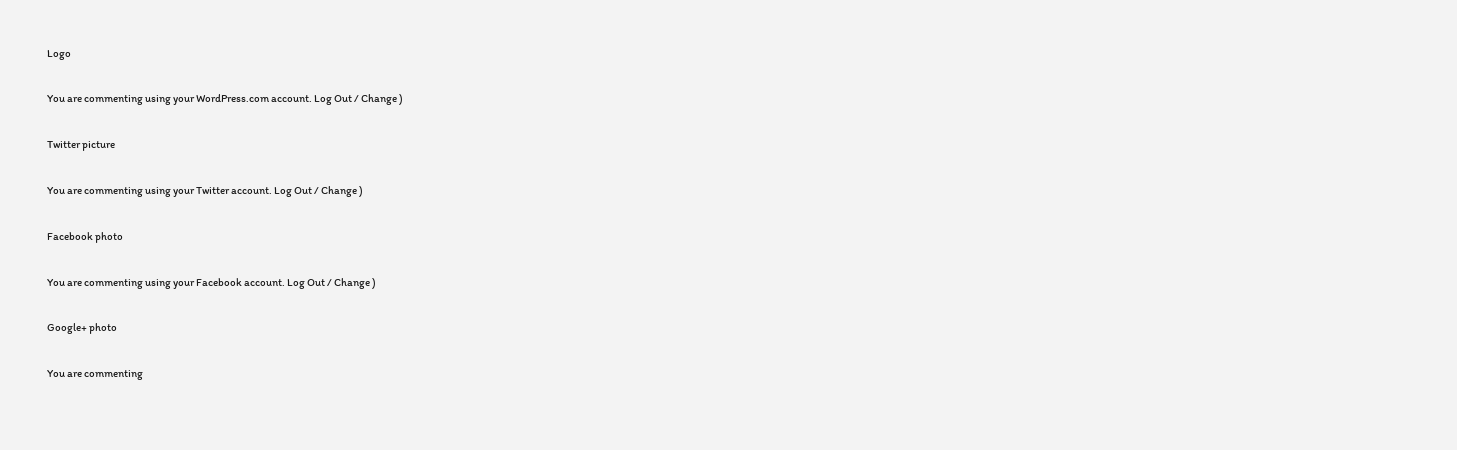Logo

You are commenting using your WordPress.com account. Log Out / Change )

Twitter picture

You are commenting using your Twitter account. Log Out / Change )

Facebook photo

You are commenting using your Facebook account. Log Out / Change )

Google+ photo

You are commenting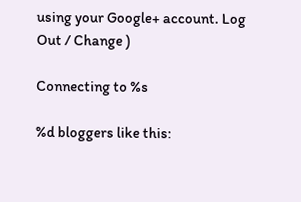using your Google+ account. Log Out / Change )

Connecting to %s

%d bloggers like this: